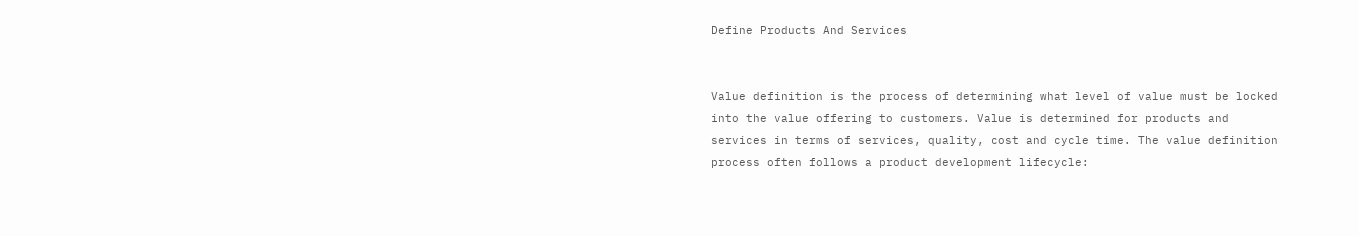Define Products And Services


Value definition is the process of determining what level of value must be locked into the value offering to customers. Value is determined for products and services in terms of services, quality, cost and cycle time. The value definition process often follows a product development lifecycle: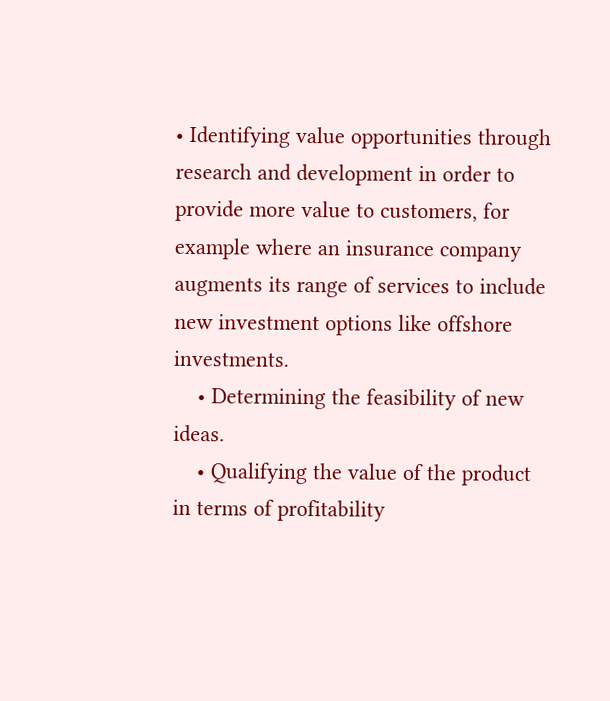• Identifying value opportunities through research and development in order to provide more value to customers, for example where an insurance company augments its range of services to include new investment options like offshore investments.
    • Determining the feasibility of new ideas.
    • Qualifying the value of the product in terms of profitability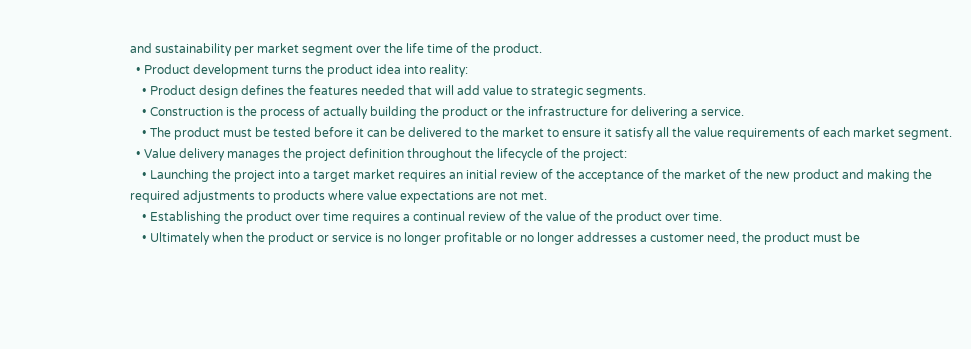and sustainability per market segment over the life time of the product.
  • Product development turns the product idea into reality:
    • Product design defines the features needed that will add value to strategic segments.
    • Construction is the process of actually building the product or the infrastructure for delivering a service.
    • The product must be tested before it can be delivered to the market to ensure it satisfy all the value requirements of each market segment.
  • Value delivery manages the project definition throughout the lifecycle of the project:
    • Launching the project into a target market requires an initial review of the acceptance of the market of the new product and making the required adjustments to products where value expectations are not met.
    • Establishing the product over time requires a continual review of the value of the product over time.
    • Ultimately when the product or service is no longer profitable or no longer addresses a customer need, the product must be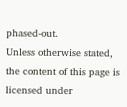phased-out.
Unless otherwise stated, the content of this page is licensed under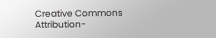Creative Commons Attribution-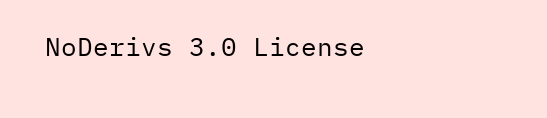NoDerivs 3.0 License